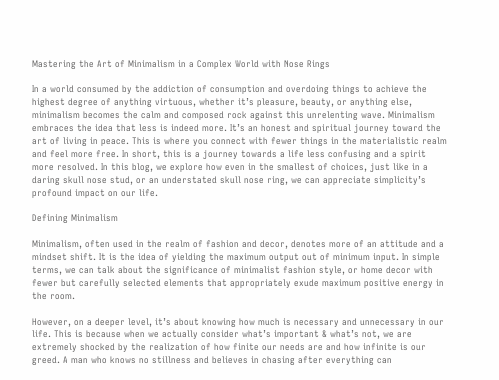Mastering the Art of Minimalism in a Complex World with Nose Rings

In a world consumed by the addiction of consumption and overdoing things to achieve the highest degree of anything virtuous, whether it’s pleasure, beauty, or anything else, minimalism becomes the calm and composed rock against this unrelenting wave. Minimalism embraces the idea that less is indeed more. It’s an honest and spiritual journey toward the art of living in peace. This is where you connect with fewer things in the materialistic realm and feel more free. In short, this is a journey towards a life less confusing and a spirit more resolved. In this blog, we explore how even in the smallest of choices, just like in a daring skull nose stud, or an understated skull nose ring, we can appreciate simplicity’s profound impact on our life.

Defining Minimalism

Minimalism, often used in the realm of fashion and decor, denotes more of an attitude and a mindset shift. It is the idea of yielding the maximum output out of minimum input. In simple terms, we can talk about the significance of minimalist fashion style, or home decor with fewer but carefully selected elements that appropriately exude maximum positive energy in the room.

However, on a deeper level, it’s about knowing how much is necessary and unnecessary in our life. This is because when we actually consider what’s important & what’s not, we are extremely shocked by the realization of how finite our needs are and how infinite is our greed. A man who knows no stillness and believes in chasing after everything can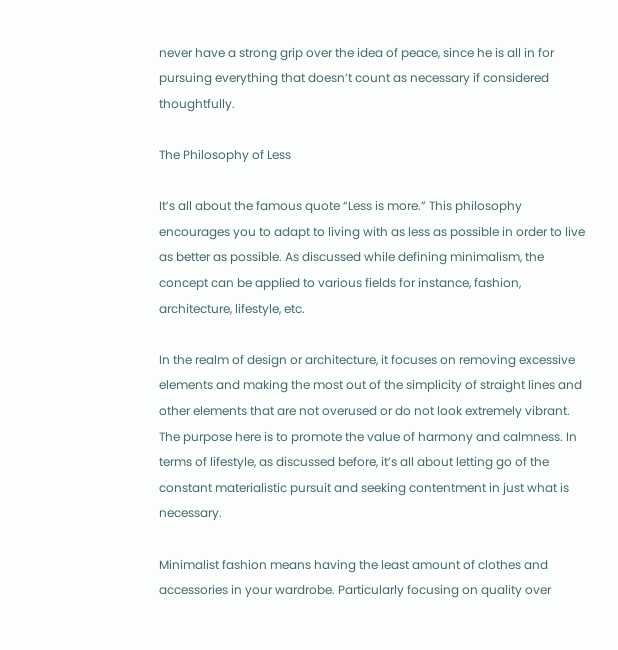never have a strong grip over the idea of peace, since he is all in for pursuing everything that doesn’t count as necessary if considered thoughtfully.

The Philosophy of Less

It’s all about the famous quote “Less is more.” This philosophy encourages you to adapt to living with as less as possible in order to live as better as possible. As discussed while defining minimalism, the concept can be applied to various fields for instance, fashion, architecture, lifestyle, etc.

In the realm of design or architecture, it focuses on removing excessive elements and making the most out of the simplicity of straight lines and other elements that are not overused or do not look extremely vibrant.  The purpose here is to promote the value of harmony and calmness. In terms of lifestyle, as discussed before, it’s all about letting go of the constant materialistic pursuit and seeking contentment in just what is necessary.

Minimalist fashion means having the least amount of clothes and accessories in your wardrobe. Particularly focusing on quality over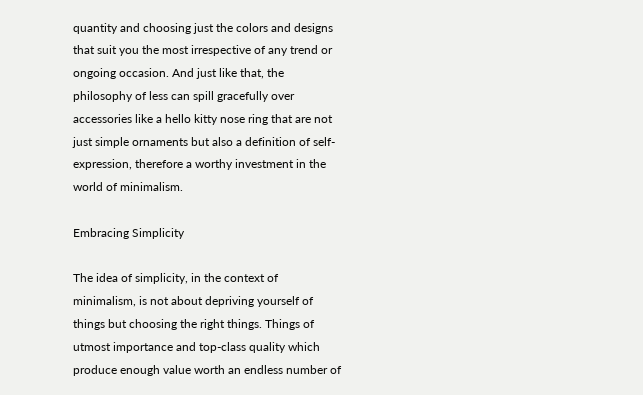quantity and choosing just the colors and designs that suit you the most irrespective of any trend or ongoing occasion. And just like that, the philosophy of less can spill gracefully over accessories like a hello kitty nose ring that are not just simple ornaments but also a definition of self-expression, therefore a worthy investment in the world of minimalism.

Embracing Simplicity

The idea of simplicity, in the context of minimalism, is not about depriving yourself of things but choosing the right things. Things of utmost importance and top-class quality which produce enough value worth an endless number of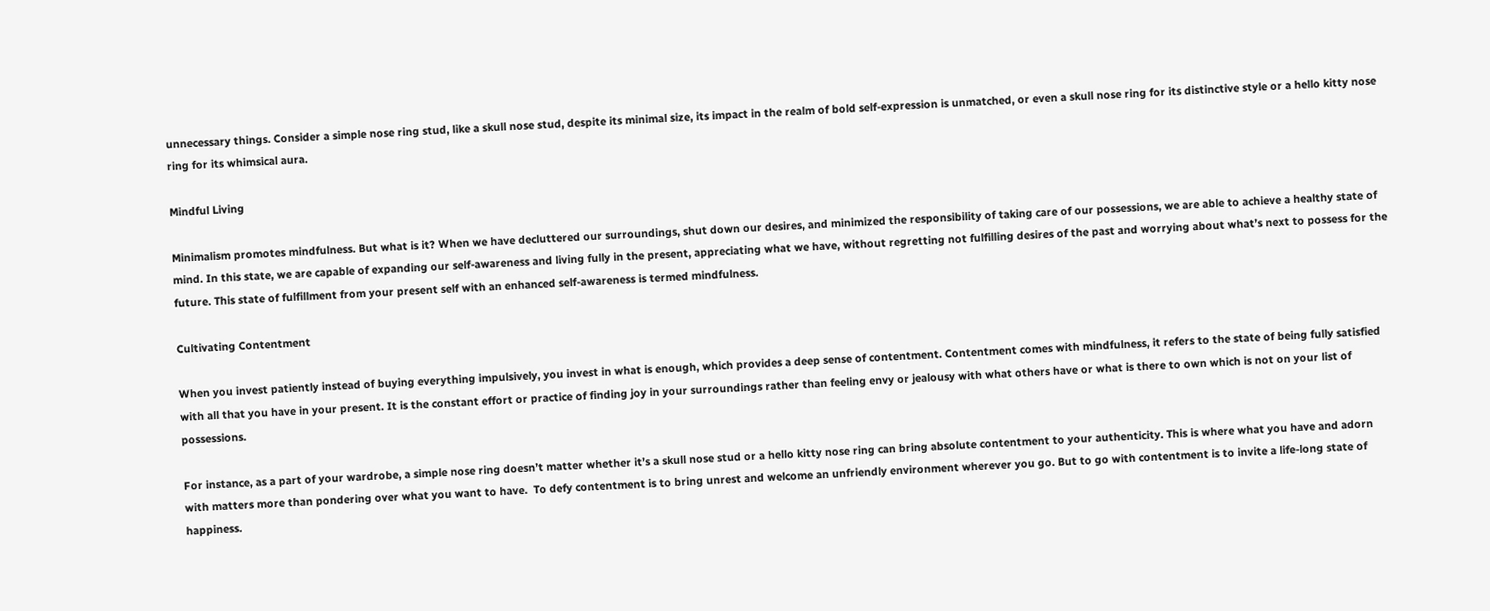unnecessary things. Consider a simple nose ring stud, like a skull nose stud, despite its minimal size, its impact in the realm of bold self-expression is unmatched, or even a skull nose ring for its distinctive style or a hello kitty nose ring for its whimsical aura.

Mindful Living

Minimalism promotes mindfulness. But what is it? When we have decluttered our surroundings, shut down our desires, and minimized the responsibility of taking care of our possessions, we are able to achieve a healthy state of mind. In this state, we are capable of expanding our self-awareness and living fully in the present, appreciating what we have, without regretting not fulfilling desires of the past and worrying about what’s next to possess for the future. This state of fulfillment from your present self with an enhanced self-awareness is termed mindfulness.

Cultivating Contentment

When you invest patiently instead of buying everything impulsively, you invest in what is enough, which provides a deep sense of contentment. Contentment comes with mindfulness, it refers to the state of being fully satisfied with all that you have in your present. It is the constant effort or practice of finding joy in your surroundings rather than feeling envy or jealousy with what others have or what is there to own which is not on your list of possessions.

For instance, as a part of your wardrobe, a simple nose ring doesn’t matter whether it’s a skull nose stud or a hello kitty nose ring can bring absolute contentment to your authenticity. This is where what you have and adorn with matters more than pondering over what you want to have.  To defy contentment is to bring unrest and welcome an unfriendly environment wherever you go. But to go with contentment is to invite a life-long state of happiness.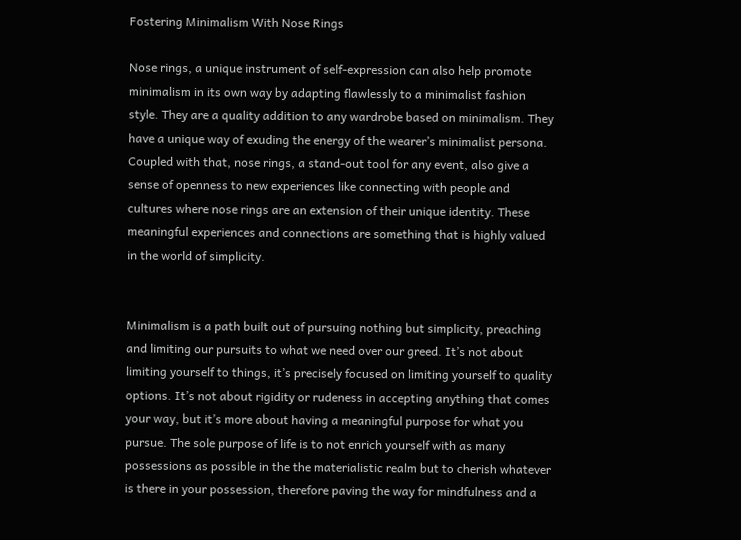Fostering Minimalism With Nose Rings

Nose rings, a unique instrument of self-expression can also help promote minimalism in its own way by adapting flawlessly to a minimalist fashion style. They are a quality addition to any wardrobe based on minimalism. They have a unique way of exuding the energy of the wearer’s minimalist persona. Coupled with that, nose rings, a stand-out tool for any event, also give a sense of openness to new experiences like connecting with people and cultures where nose rings are an extension of their unique identity. These meaningful experiences and connections are something that is highly valued in the world of simplicity.


Minimalism is a path built out of pursuing nothing but simplicity, preaching and limiting our pursuits to what we need over our greed. It’s not about limiting yourself to things, it’s precisely focused on limiting yourself to quality options. It’s not about rigidity or rudeness in accepting anything that comes your way, but it’s more about having a meaningful purpose for what you pursue. The sole purpose of life is to not enrich yourself with as many possessions as possible in the the materialistic realm but to cherish whatever is there in your possession, therefore paving the way for mindfulness and a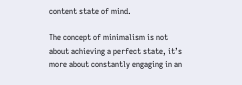content state of mind.

The concept of minimalism is not about achieving a perfect state, it’s more about constantly engaging in an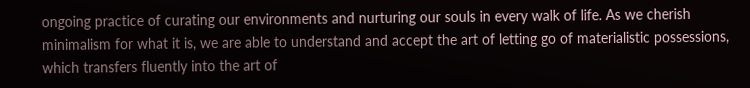ongoing practice of curating our environments and nurturing our souls in every walk of life. As we cherish minimalism for what it is, we are able to understand and accept the art of letting go of materialistic possessions, which transfers fluently into the art of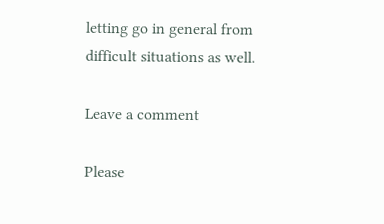letting go in general from difficult situations as well.

Leave a comment

Please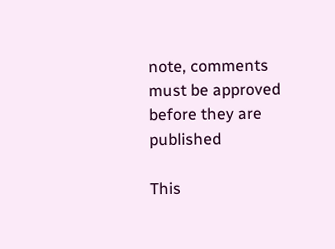note, comments must be approved before they are published

This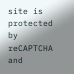site is protected by reCAPTCHA and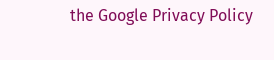the Google Privacy Policy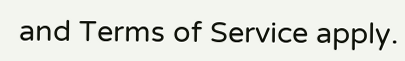and Terms of Service apply.